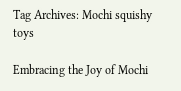Tag Archives: Mochi squishy toys

Embracing the Joy of Mochi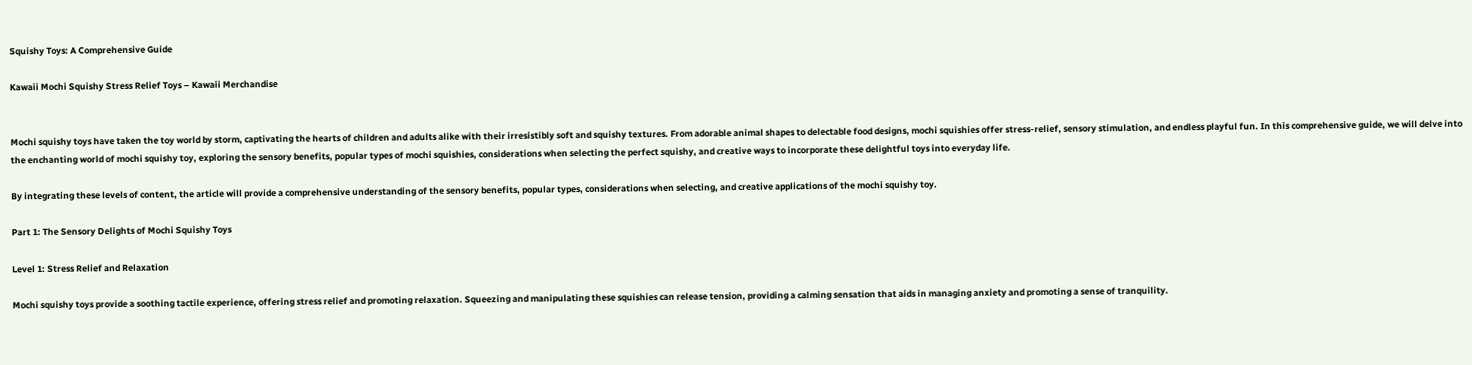Squishy Toys: A Comprehensive Guide

Kawaii Mochi Squishy Stress Relief Toys – Kawaii Merchandise


Mochi squishy toys have taken the toy world by storm, captivating the hearts of children and adults alike with their irresistibly soft and squishy textures. From adorable animal shapes to delectable food designs, mochi squishies offer stress-relief, sensory stimulation, and endless playful fun. In this comprehensive guide, we will delve into the enchanting world of mochi squishy toy, exploring the sensory benefits, popular types of mochi squishies, considerations when selecting the perfect squishy, and creative ways to incorporate these delightful toys into everyday life.

By integrating these levels of content, the article will provide a comprehensive understanding of the sensory benefits, popular types, considerations when selecting, and creative applications of the mochi squishy toy.

Part 1: The Sensory Delights of Mochi Squishy Toys

Level 1: Stress Relief and Relaxation

Mochi squishy toys provide a soothing tactile experience, offering stress relief and promoting relaxation. Squeezing and manipulating these squishies can release tension, providing a calming sensation that aids in managing anxiety and promoting a sense of tranquility.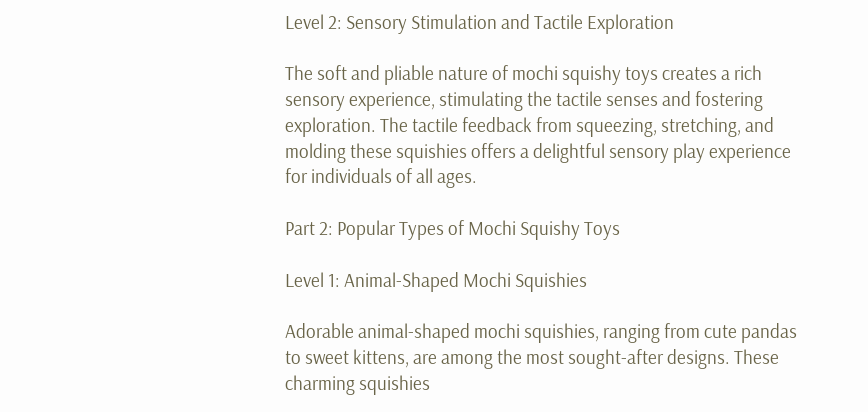Level 2: Sensory Stimulation and Tactile Exploration

The soft and pliable nature of mochi squishy toys creates a rich sensory experience, stimulating the tactile senses and fostering exploration. The tactile feedback from squeezing, stretching, and molding these squishies offers a delightful sensory play experience for individuals of all ages.

Part 2: Popular Types of Mochi Squishy Toys

Level 1: Animal-Shaped Mochi Squishies

Adorable animal-shaped mochi squishies, ranging from cute pandas to sweet kittens, are among the most sought-after designs. These charming squishies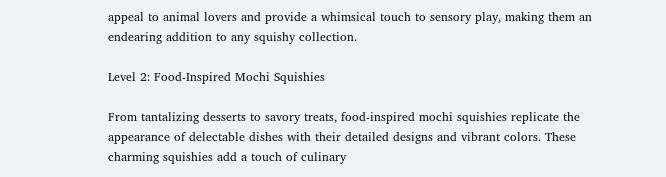appeal to animal lovers and provide a whimsical touch to sensory play, making them an endearing addition to any squishy collection.

Level 2: Food-Inspired Mochi Squishies

From tantalizing desserts to savory treats, food-inspired mochi squishies replicate the appearance of delectable dishes with their detailed designs and vibrant colors. These charming squishies add a touch of culinary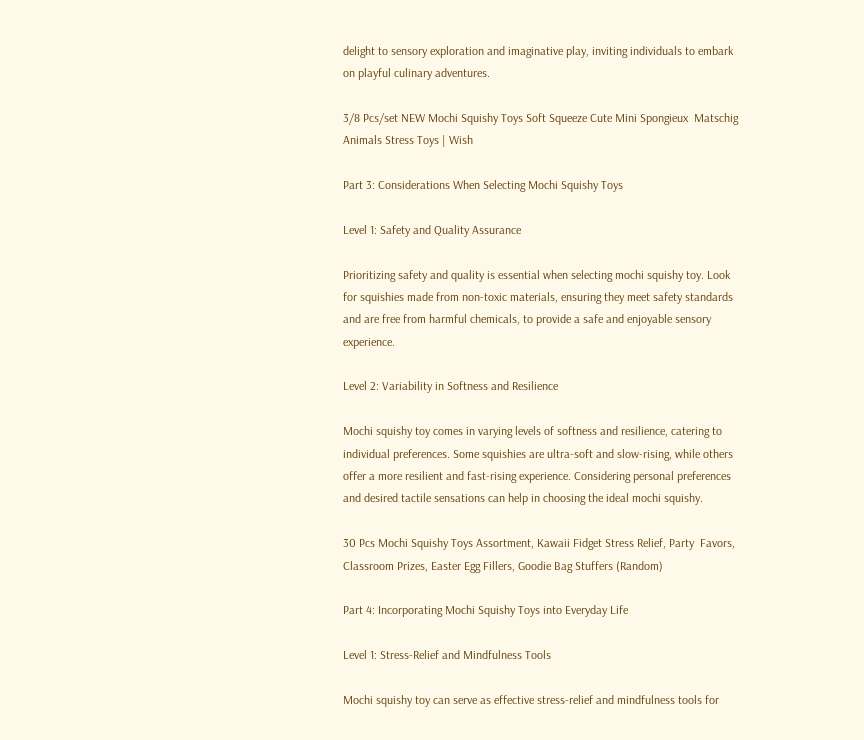delight to sensory exploration and imaginative play, inviting individuals to embark on playful culinary adventures.

3/8 Pcs/set NEW Mochi Squishy Toys Soft Squeeze Cute Mini Spongieux  Matschig Animals Stress Toys | Wish

Part 3: Considerations When Selecting Mochi Squishy Toys

Level 1: Safety and Quality Assurance

Prioritizing safety and quality is essential when selecting mochi squishy toy. Look for squishies made from non-toxic materials, ensuring they meet safety standards and are free from harmful chemicals, to provide a safe and enjoyable sensory experience.

Level 2: Variability in Softness and Resilience

Mochi squishy toy comes in varying levels of softness and resilience, catering to individual preferences. Some squishies are ultra-soft and slow-rising, while others offer a more resilient and fast-rising experience. Considering personal preferences and desired tactile sensations can help in choosing the ideal mochi squishy.

30 Pcs Mochi Squishy Toys Assortment, Kawaii Fidget Stress Relief, Party  Favors, Classroom Prizes, Easter Egg Fillers, Goodie Bag Stuffers (Random)

Part 4: Incorporating Mochi Squishy Toys into Everyday Life

Level 1: Stress-Relief and Mindfulness Tools

Mochi squishy toy can serve as effective stress-relief and mindfulness tools for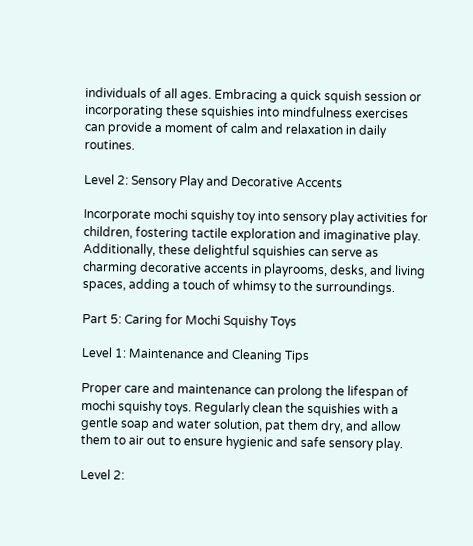individuals of all ages. Embracing a quick squish session or incorporating these squishies into mindfulness exercises can provide a moment of calm and relaxation in daily routines.

Level 2: Sensory Play and Decorative Accents

Incorporate mochi squishy toy into sensory play activities for children, fostering tactile exploration and imaginative play. Additionally, these delightful squishies can serve as charming decorative accents in playrooms, desks, and living spaces, adding a touch of whimsy to the surroundings.

Part 5: Caring for Mochi Squishy Toys

Level 1: Maintenance and Cleaning Tips

Proper care and maintenance can prolong the lifespan of mochi squishy toys. Regularly clean the squishies with a gentle soap and water solution, pat them dry, and allow them to air out to ensure hygienic and safe sensory play.

Level 2: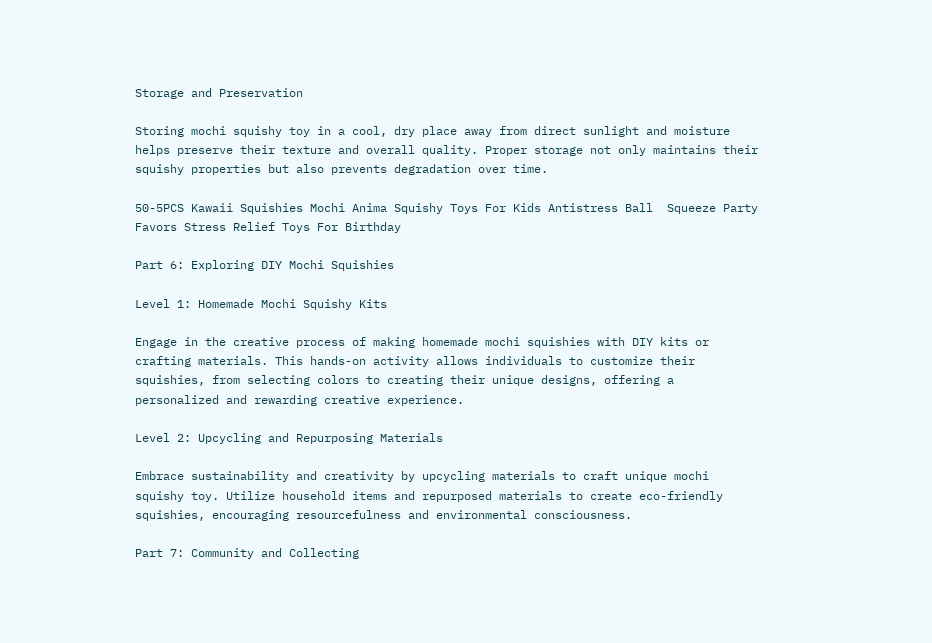Storage and Preservation

Storing mochi squishy toy in a cool, dry place away from direct sunlight and moisture helps preserve their texture and overall quality. Proper storage not only maintains their squishy properties but also prevents degradation over time.

50-5PCS Kawaii Squishies Mochi Anima Squishy Toys For Kids Antistress Ball  Squeeze Party Favors Stress Relief Toys For Birthday

Part 6: Exploring DIY Mochi Squishies

Level 1: Homemade Mochi Squishy Kits

Engage in the creative process of making homemade mochi squishies with DIY kits or crafting materials. This hands-on activity allows individuals to customize their squishies, from selecting colors to creating their unique designs, offering a personalized and rewarding creative experience.

Level 2: Upcycling and Repurposing Materials

Embrace sustainability and creativity by upcycling materials to craft unique mochi squishy toy. Utilize household items and repurposed materials to create eco-friendly squishies, encouraging resourcefulness and environmental consciousness.

Part 7: Community and Collecting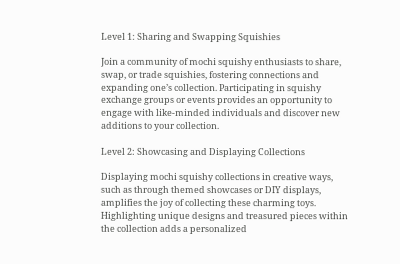Level 1: Sharing and Swapping Squishies

Join a community of mochi squishy enthusiasts to share, swap, or trade squishies, fostering connections and expanding one’s collection. Participating in squishy exchange groups or events provides an opportunity to engage with like-minded individuals and discover new additions to your collection.

Level 2: Showcasing and Displaying Collections

Displaying mochi squishy collections in creative ways, such as through themed showcases or DIY displays, amplifies the joy of collecting these charming toys. Highlighting unique designs and treasured pieces within the collection adds a personalized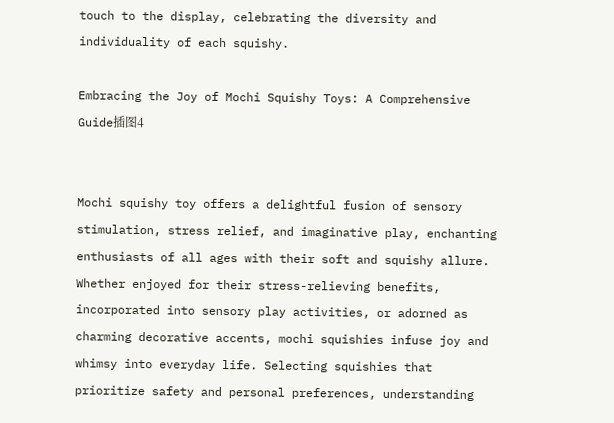touch to the display, celebrating the diversity and individuality of each squishy.

Embracing the Joy of Mochi Squishy Toys: A Comprehensive Guide插图4


Mochi squishy toy offers a delightful fusion of sensory stimulation, stress relief, and imaginative play, enchanting enthusiasts of all ages with their soft and squishy allure. Whether enjoyed for their stress-relieving benefits, incorporated into sensory play activities, or adorned as charming decorative accents, mochi squishies infuse joy and whimsy into everyday life. Selecting squishies that prioritize safety and personal preferences, understanding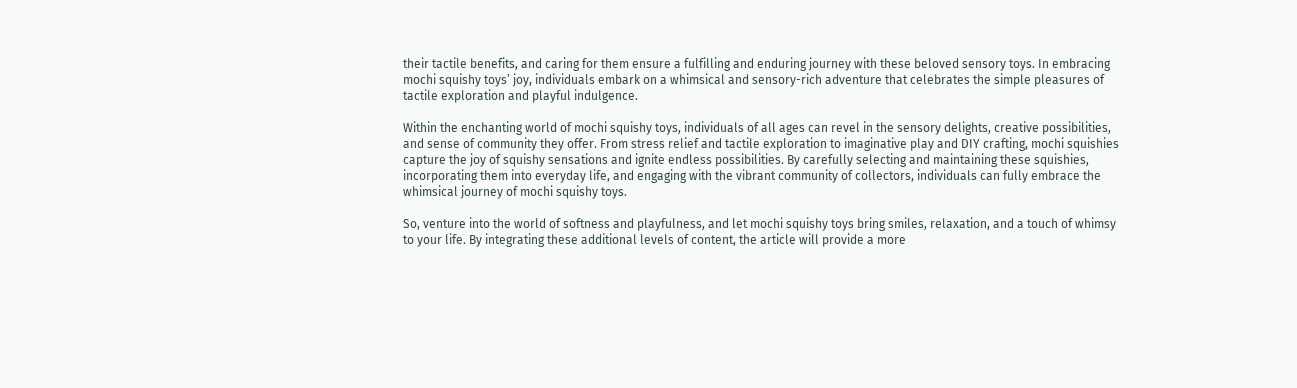their tactile benefits, and caring for them ensure a fulfilling and enduring journey with these beloved sensory toys. In embracing mochi squishy toys’ joy, individuals embark on a whimsical and sensory-rich adventure that celebrates the simple pleasures of tactile exploration and playful indulgence.

Within the enchanting world of mochi squishy toys, individuals of all ages can revel in the sensory delights, creative possibilities, and sense of community they offer. From stress relief and tactile exploration to imaginative play and DIY crafting, mochi squishies capture the joy of squishy sensations and ignite endless possibilities. By carefully selecting and maintaining these squishies, incorporating them into everyday life, and engaging with the vibrant community of collectors, individuals can fully embrace the whimsical journey of mochi squishy toys.

So, venture into the world of softness and playfulness, and let mochi squishy toys bring smiles, relaxation, and a touch of whimsy to your life. By integrating these additional levels of content, the article will provide a more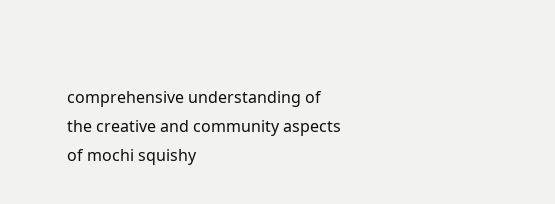comprehensive understanding of the creative and community aspects of mochi squishy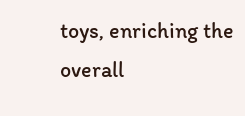toys, enriching the overall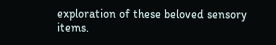exploration of these beloved sensory items.